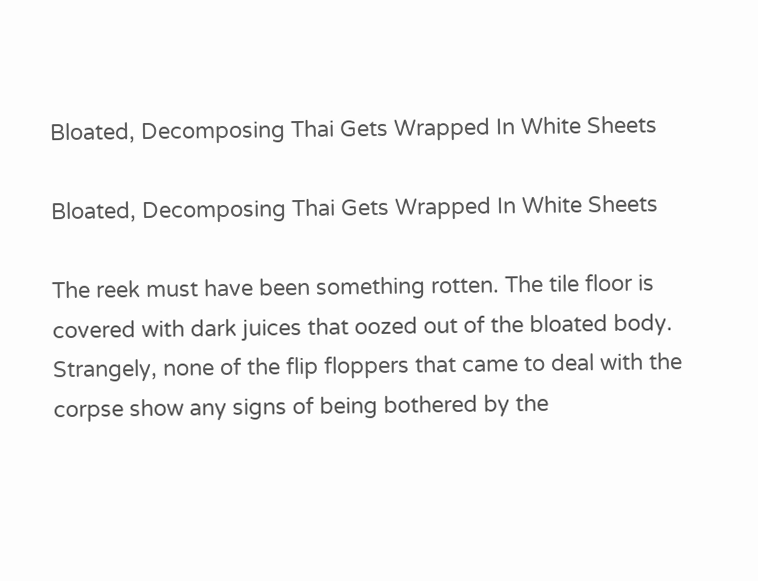Bloated, Decomposing Thai Gets Wrapped In White Sheets

Bloated, Decomposing Thai Gets Wrapped In White Sheets

The reek must have been something rotten. The tile floor is covered with dark juices that oozed out of the bloated body. Strangely, none of the flip floppers that came to deal with the corpse show any signs of being bothered by the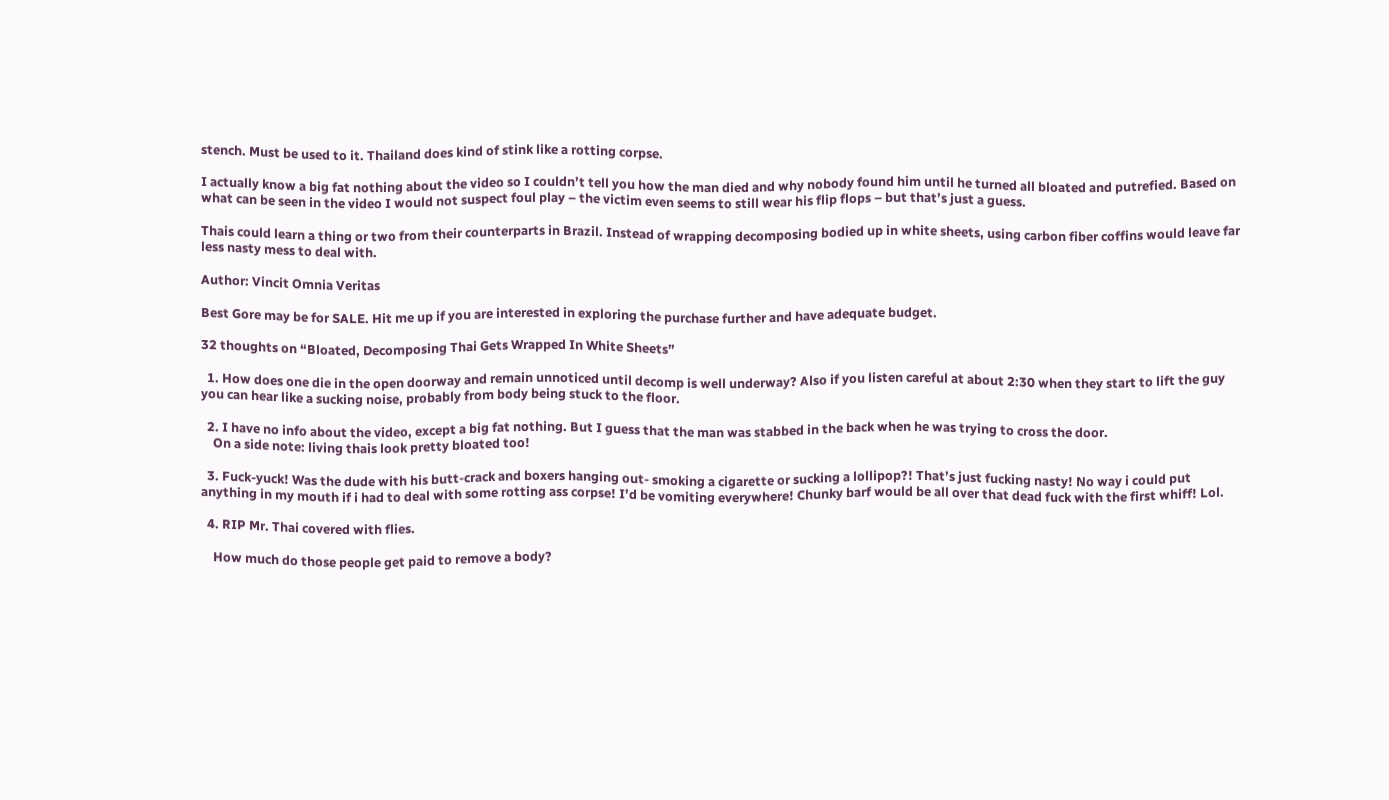stench. Must be used to it. Thailand does kind of stink like a rotting corpse.

I actually know a big fat nothing about the video so I couldn’t tell you how the man died and why nobody found him until he turned all bloated and putrefied. Based on what can be seen in the video I would not suspect foul play – the victim even seems to still wear his flip flops – but that’s just a guess.

Thais could learn a thing or two from their counterparts in Brazil. Instead of wrapping decomposing bodied up in white sheets, using carbon fiber coffins would leave far less nasty mess to deal with.

Author: Vincit Omnia Veritas

Best Gore may be for SALE. Hit me up if you are interested in exploring the purchase further and have adequate budget.

32 thoughts on “Bloated, Decomposing Thai Gets Wrapped In White Sheets”

  1. How does one die in the open doorway and remain unnoticed until decomp is well underway? Also if you listen careful at about 2:30 when they start to lift the guy you can hear like a sucking noise, probably from body being stuck to the floor.

  2. I have no info about the video, except a big fat nothing. But I guess that the man was stabbed in the back when he was trying to cross the door.
    On a side note: living thais look pretty bloated too!

  3. Fuck-yuck! Was the dude with his butt-crack and boxers hanging out- smoking a cigarette or sucking a lollipop?! That’s just fucking nasty! No way i could put anything in my mouth if i had to deal with some rotting ass corpse! I’d be vomiting everywhere! Chunky barf would be all over that dead fuck with the first whiff! Lol.

  4. RIP Mr. Thai covered with flies.

    How much do those people get paid to remove a body?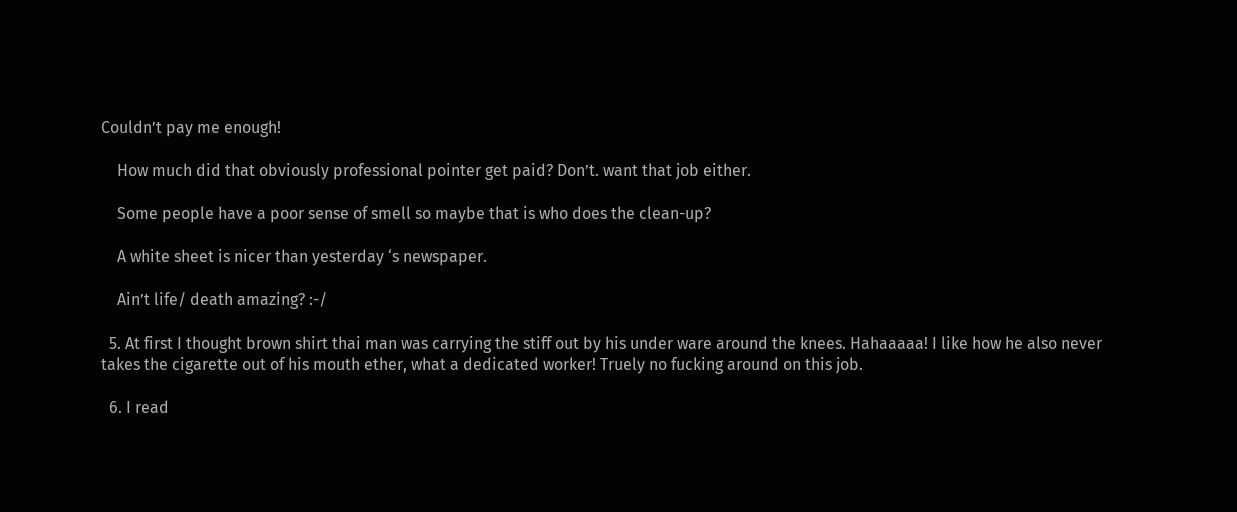Couldn’t pay me enough!

    How much did that obviously professional pointer get paid? Don’t. want that job either.

    Some people have a poor sense of smell so maybe that is who does the clean-up?

    A white sheet is nicer than yesterday ‘s newspaper.

    Ain’t life/ death amazing? :-/

  5. At first I thought brown shirt thai man was carrying the stiff out by his under ware around the knees. Hahaaaaa! I like how he also never takes the cigarette out of his mouth ether, what a dedicated worker! Truely no fucking around on this job.

  6. I read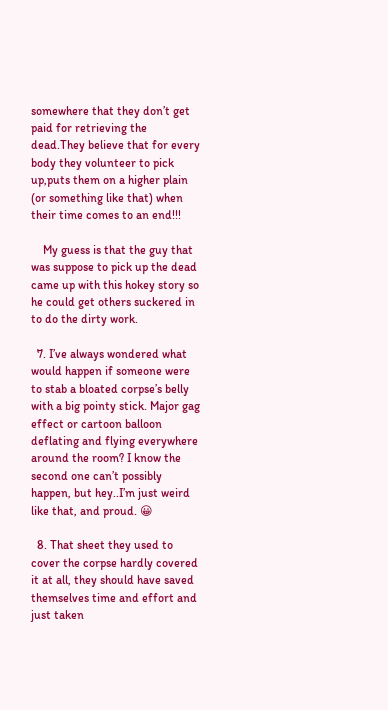somewhere that they don’t get paid for retrieving the dead.They believe that for every body they volunteer to pick up,puts them on a higher plain (or something like that) when their time comes to an end!!!

    My guess is that the guy that was suppose to pick up the dead came up with this hokey story so he could get others suckered in to do the dirty work.

  7. I’ve always wondered what would happen if someone were to stab a bloated corpse’s belly with a big pointy stick. Major gag effect or cartoon balloon deflating and flying everywhere around the room? I know the second one can’t possibly happen, but hey..I’m just weird like that, and proud. 😀

  8. That sheet they used to cover the corpse hardly covered it at all, they should have saved themselves time and effort and just taken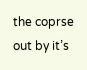the coprse out by it’s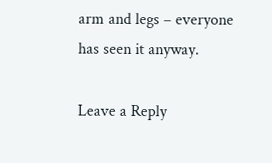arm and legs – everyone has seen it anyway.

Leave a Reply